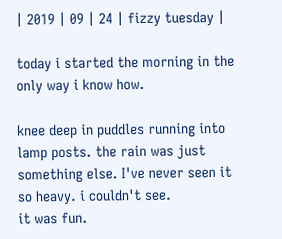| 2019 | 09 | 24 | fizzy tuesday |

today i started the morning in the only way i know how.

knee deep in puddles running into lamp posts. the rain was just something else. I've never seen it so heavy. i couldn't see.
it was fun.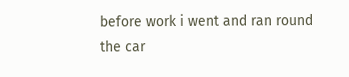before work i went and ran round the car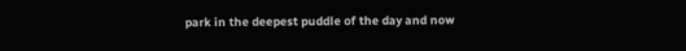park in the deepest puddle of the day and now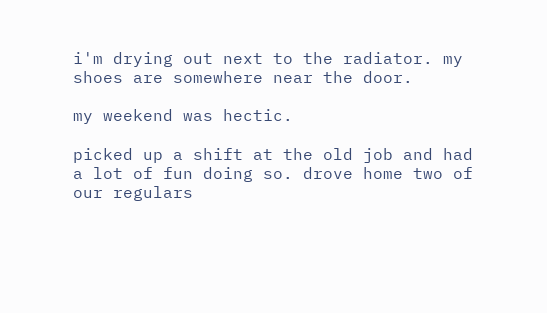i'm drying out next to the radiator. my shoes are somewhere near the door.

my weekend was hectic.

picked up a shift at the old job and had a lot of fun doing so. drove home two of our regulars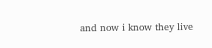and now i know they live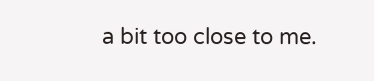a bit too close to me.